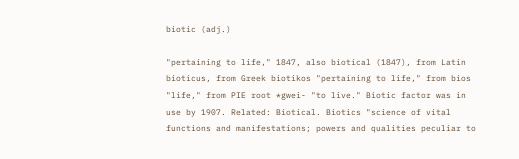biotic (adj.)

"pertaining to life," 1847, also biotical (1847), from Latin bioticus, from Greek biotikos "pertaining to life," from bios "life," from PIE root *gwei- "to live." Biotic factor was in use by 1907. Related: Biotical. Biotics "science of vital functions and manifestations; powers and qualities peculiar to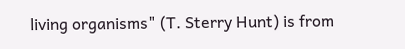living organisms" (T. Sterry Hunt) is from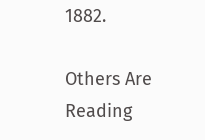1882.

Others Are Reading